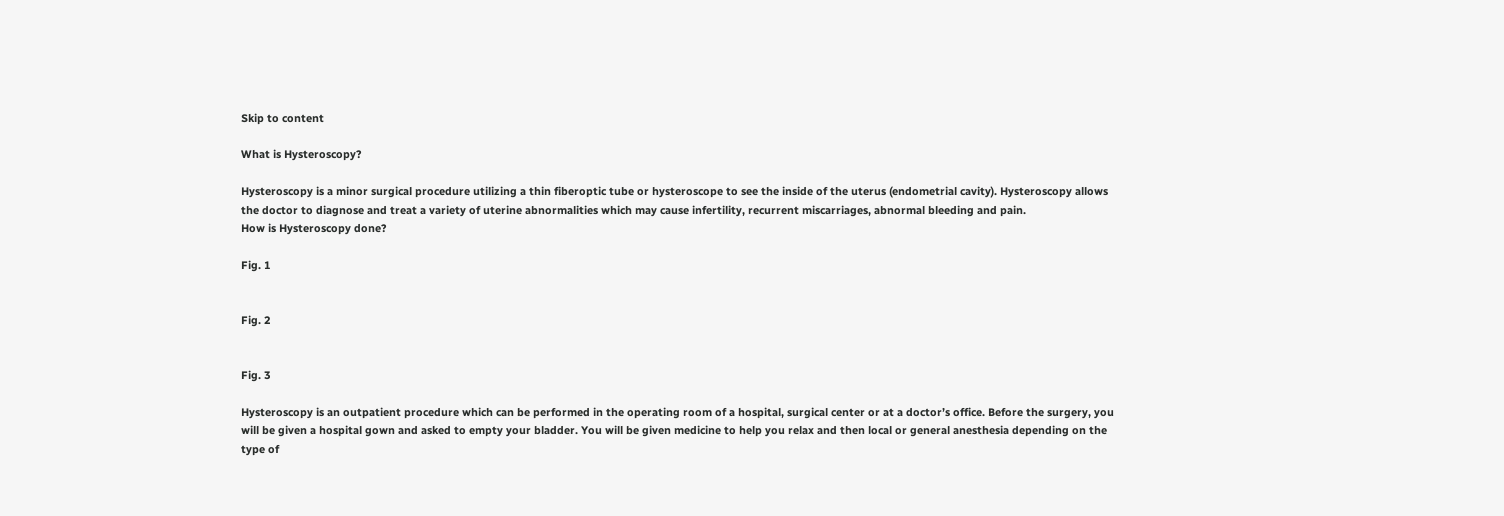Skip to content

What is Hysteroscopy?

Hysteroscopy is a minor surgical procedure utilizing a thin fiberoptic tube or hysteroscope to see the inside of the uterus (endometrial cavity). Hysteroscopy allows the doctor to diagnose and treat a variety of uterine abnormalities which may cause infertility, recurrent miscarriages, abnormal bleeding and pain.
How is Hysteroscopy done?

Fig. 1


Fig. 2


Fig. 3

Hysteroscopy is an outpatient procedure which can be performed in the operating room of a hospital, surgical center or at a doctor’s office. Before the surgery, you will be given a hospital gown and asked to empty your bladder. You will be given medicine to help you relax and then local or general anesthesia depending on the type of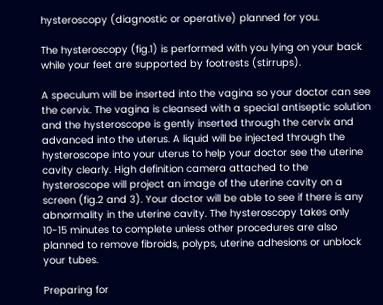hysteroscopy (diagnostic or operative) planned for you.

The hysteroscopy (fig.1) is performed with you lying on your back while your feet are supported by footrests (stirrups).

A speculum will be inserted into the vagina so your doctor can see the cervix. The vagina is cleansed with a special antiseptic solution and the hysteroscope is gently inserted through the cervix and advanced into the uterus. A liquid will be injected through the hysteroscope into your uterus to help your doctor see the uterine cavity clearly. High definition camera attached to the hysteroscope will project an image of the uterine cavity on a screen (fig.2 and 3). Your doctor will be able to see if there is any abnormality in the uterine cavity. The hysteroscopy takes only 10-15 minutes to complete unless other procedures are also planned to remove fibroids, polyps, uterine adhesions or unblock your tubes.

Preparing for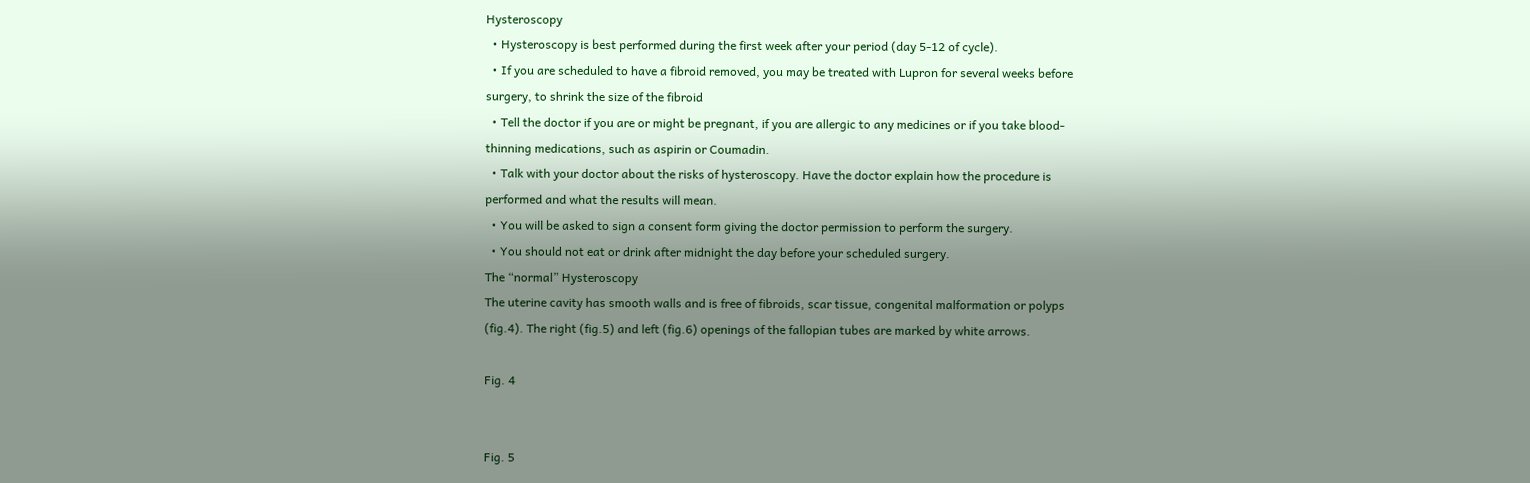Hysteroscopy
  • Hysteroscopy is best performed during the first week after your period (day 5-12 of cycle).
  • If you are scheduled to have a fibroid removed, you may be treated with Lupron for several weeks before surgery, to shrink the size of the fibroid
  • Tell the doctor if you are or might be pregnant, if you are allergic to any medicines or if you take blood-thinning medications, such as aspirin or Coumadin.
  • Talk with your doctor about the risks of hysteroscopy. Have the doctor explain how the procedure is performed and what the results will mean.
  • You will be asked to sign a consent form giving the doctor permission to perform the surgery.
  • You should not eat or drink after midnight the day before your scheduled surgery.
The “normal” Hysteroscopy
The uterine cavity has smooth walls and is free of fibroids, scar tissue, congenital malformation or polyps (fig.4). The right (fig.5) and left (fig.6) openings of the fallopian tubes are marked by white arrows.

Fig. 4


Fig. 5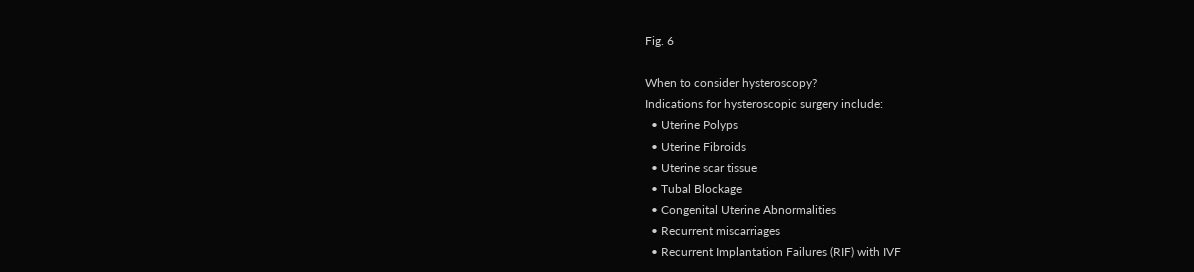Fig. 6

When to consider hysteroscopy?
Indications for hysteroscopic surgery include:
  • Uterine Polyps
  • Uterine Fibroids
  • Uterine scar tissue
  • Tubal Blockage
  • Congenital Uterine Abnormalities
  • Recurrent miscarriages
  • Recurrent Implantation Failures (RIF) with IVF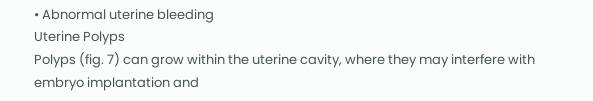• Abnormal uterine bleeding
Uterine Polyps
Polyps (fig. 7) can grow within the uterine cavity, where they may interfere with embryo implantation and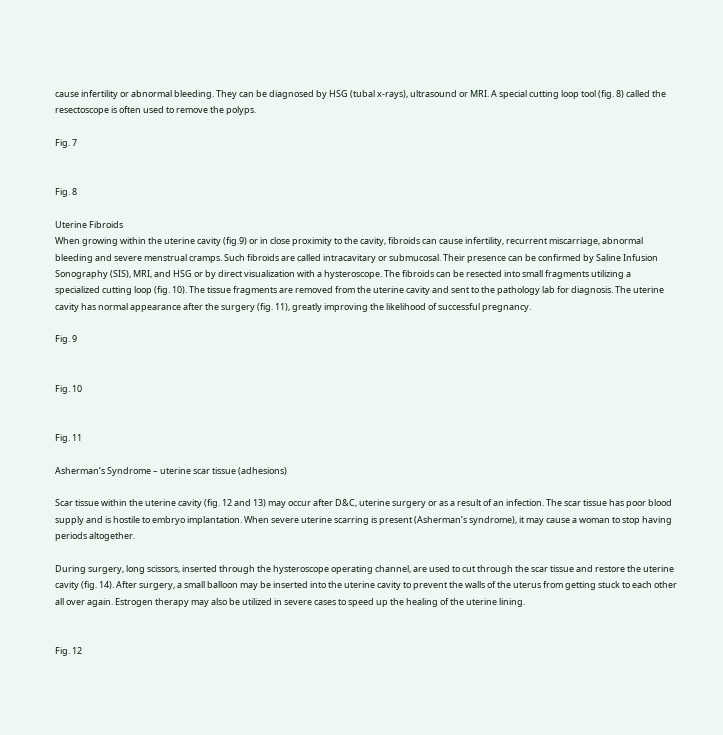cause infertility or abnormal bleeding. They can be diagnosed by HSG (tubal x-rays), ultrasound or MRI. A special cutting loop tool (fig. 8) called the resectoscope is often used to remove the polyps.

Fig. 7


Fig. 8

Uterine Fibroids
When growing within the uterine cavity (fig.9) or in close proximity to the cavity, fibroids can cause infertility, recurrent miscarriage, abnormal bleeding and severe menstrual cramps. Such fibroids are called intracavitary or submucosal. Their presence can be confirmed by Saline Infusion Sonography (SIS), MRI, and HSG or by direct visualization with a hysteroscope. The fibroids can be resected into small fragments utilizing a specialized cutting loop (fig. 10). The tissue fragments are removed from the uterine cavity and sent to the pathology lab for diagnosis. The uterine cavity has normal appearance after the surgery (fig. 11), greatly improving the likelihood of successful pregnancy.

Fig. 9


Fig. 10


Fig. 11

Asherman’s Syndrome – uterine scar tissue (adhesions)

Scar tissue within the uterine cavity (fig. 12 and 13) may occur after D&C, uterine surgery or as a result of an infection. The scar tissue has poor blood supply and is hostile to embryo implantation. When severe uterine scarring is present (Asherman’s syndrome), it may cause a woman to stop having periods altogether.

During surgery, long scissors, inserted through the hysteroscope operating channel, are used to cut through the scar tissue and restore the uterine cavity (fig. 14). After surgery, a small balloon may be inserted into the uterine cavity to prevent the walls of the uterus from getting stuck to each other all over again. Estrogen therapy may also be utilized in severe cases to speed up the healing of the uterine lining.


Fig. 12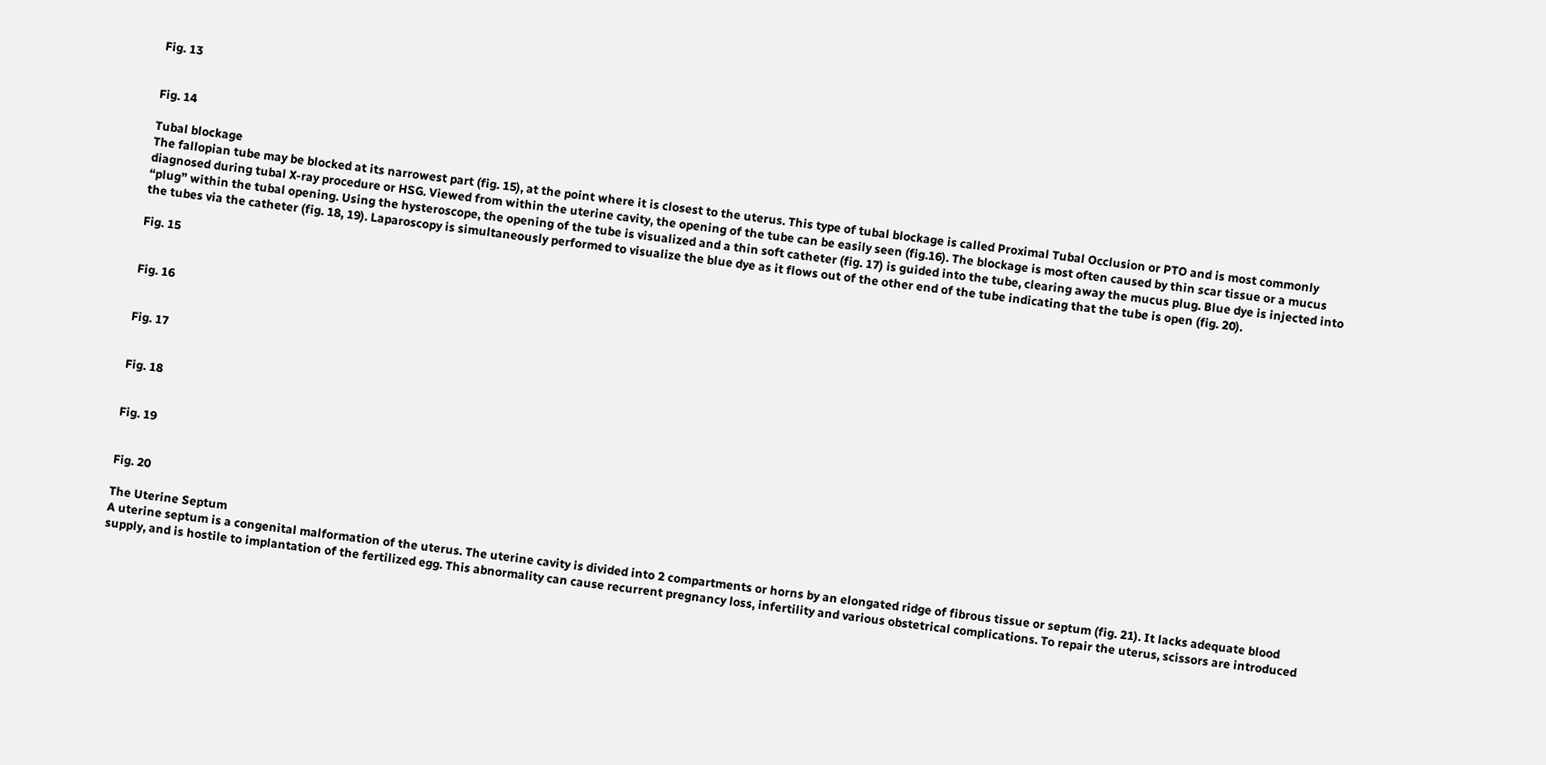Fig. 13


Fig. 14

Tubal blockage
The fallopian tube may be blocked at its narrowest part (fig. 15), at the point where it is closest to the uterus. This type of tubal blockage is called Proximal Tubal Occlusion or PTO and is most commonly diagnosed during tubal X-ray procedure or HSG. Viewed from within the uterine cavity, the opening of the tube can be easily seen (fig.16). The blockage is most often caused by thin scar tissue or a mucus “plug” within the tubal opening. Using the hysteroscope, the opening of the tube is visualized and a thin soft catheter (fig. 17) is guided into the tube, clearing away the mucus plug. Blue dye is injected into the tubes via the catheter (fig. 18, 19). Laparoscopy is simultaneously performed to visualize the blue dye as it flows out of the other end of the tube indicating that the tube is open (fig. 20).

Fig. 15


Fig. 16


Fig. 17


Fig. 18


Fig. 19


Fig. 20

The Uterine Septum
A uterine septum is a congenital malformation of the uterus. The uterine cavity is divided into 2 compartments or horns by an elongated ridge of fibrous tissue or septum (fig. 21). It lacks adequate blood supply, and is hostile to implantation of the fertilized egg. This abnormality can cause recurrent pregnancy loss, infertility and various obstetrical complications. To repair the uterus, scissors are introduced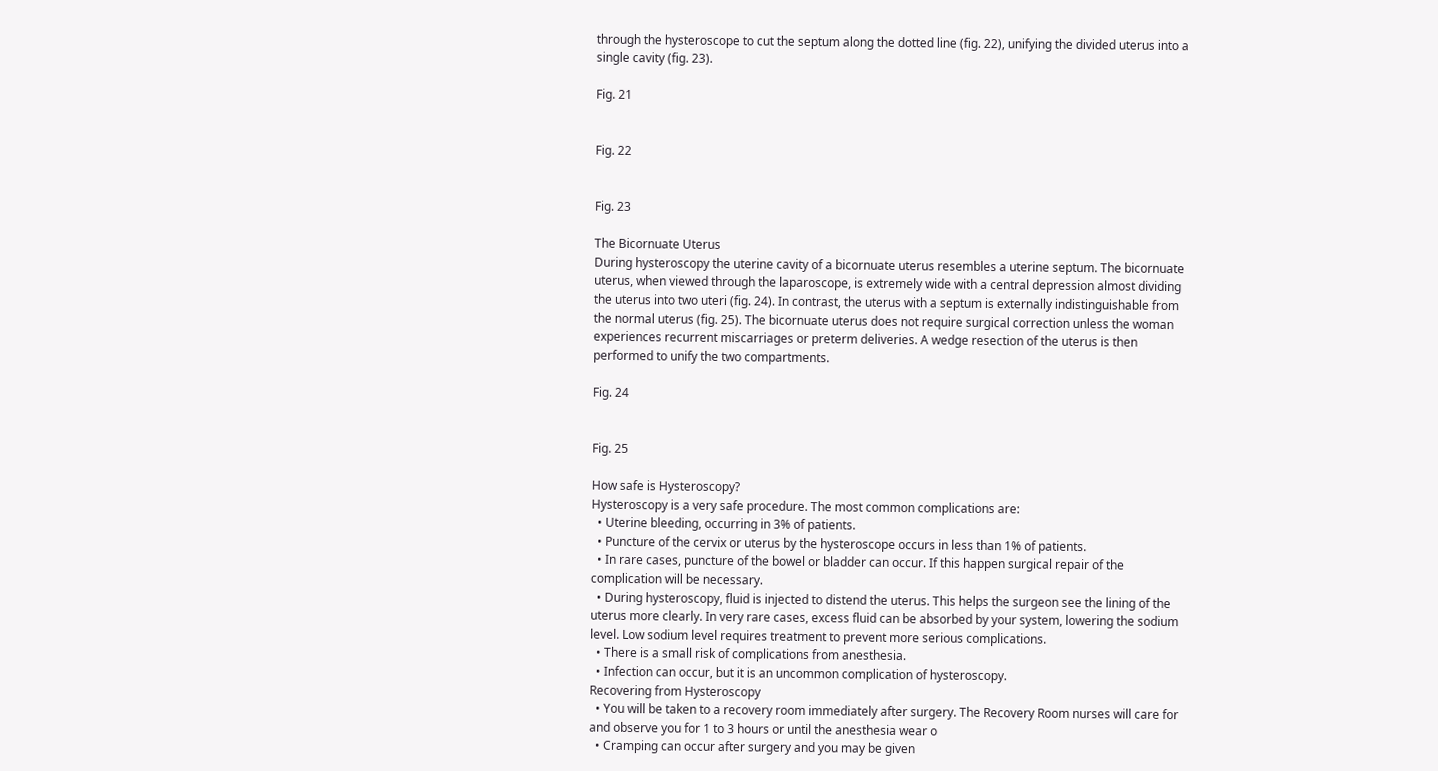through the hysteroscope to cut the septum along the dotted line (fig. 22), unifying the divided uterus into a single cavity (fig. 23).

Fig. 21


Fig. 22


Fig. 23

The Bicornuate Uterus
During hysteroscopy the uterine cavity of a bicornuate uterus resembles a uterine septum. The bicornuate uterus, when viewed through the laparoscope, is extremely wide with a central depression almost dividing the uterus into two uteri (fig. 24). In contrast, the uterus with a septum is externally indistinguishable from the normal uterus (fig. 25). The bicornuate uterus does not require surgical correction unless the woman experiences recurrent miscarriages or preterm deliveries. A wedge resection of the uterus is then performed to unify the two compartments.

Fig. 24


Fig. 25

How safe is Hysteroscopy?
Hysteroscopy is a very safe procedure. The most common complications are:
  • Uterine bleeding, occurring in 3% of patients.
  • Puncture of the cervix or uterus by the hysteroscope occurs in less than 1% of patients.
  • In rare cases, puncture of the bowel or bladder can occur. If this happen surgical repair of the complication will be necessary.
  • During hysteroscopy, fluid is injected to distend the uterus. This helps the surgeon see the lining of the uterus more clearly. In very rare cases, excess fluid can be absorbed by your system, lowering the sodium level. Low sodium level requires treatment to prevent more serious complications.
  • There is a small risk of complications from anesthesia.
  • Infection can occur, but it is an uncommon complication of hysteroscopy.
Recovering from Hysteroscopy
  • You will be taken to a recovery room immediately after surgery. The Recovery Room nurses will care for and observe you for 1 to 3 hours or until the anesthesia wear o
  • Cramping can occur after surgery and you may be given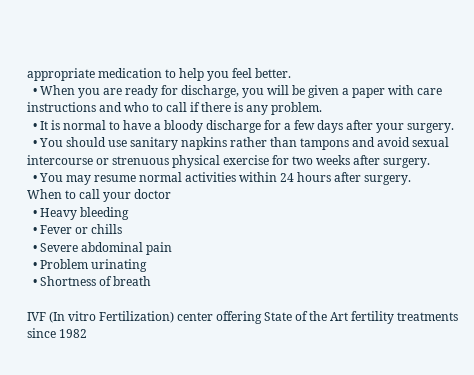appropriate medication to help you feel better.
  • When you are ready for discharge, you will be given a paper with care instructions and who to call if there is any problem.
  • It is normal to have a bloody discharge for a few days after your surgery.
  • You should use sanitary napkins rather than tampons and avoid sexual intercourse or strenuous physical exercise for two weeks after surgery.
  • You may resume normal activities within 24 hours after surgery.
When to call your doctor
  • Heavy bleeding
  • Fever or chills
  • Severe abdominal pain
  • Problem urinating
  • Shortness of breath

IVF (In vitro Fertilization) center offering State of the Art fertility treatments since 1982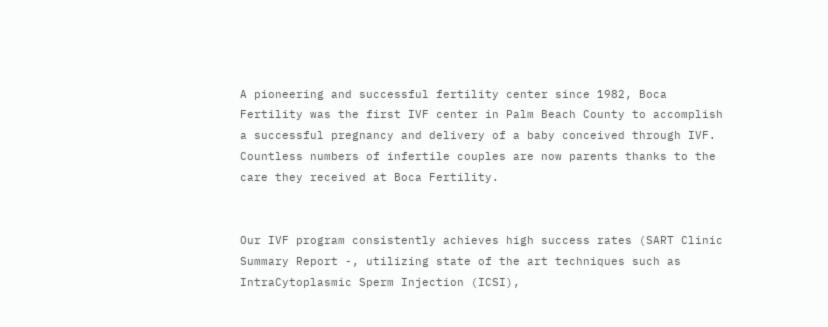A pioneering and successful fertility center since 1982, Boca Fertility was the first IVF center in Palm Beach County to accomplish a successful pregnancy and delivery of a baby conceived through IVF. Countless numbers of infertile couples are now parents thanks to the care they received at Boca Fertility.


Our IVF program consistently achieves high success rates (SART Clinic Summary Report -, utilizing state of the art techniques such as IntraCytoplasmic Sperm Injection (ICSI),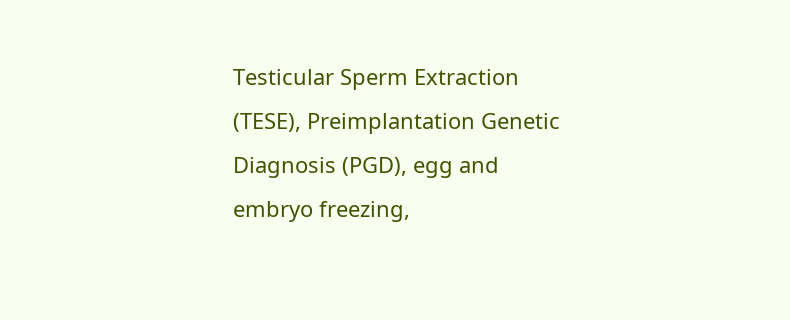Testicular Sperm Extraction (TESE), Preimplantation Genetic Diagnosis (PGD), egg and embryo freezing,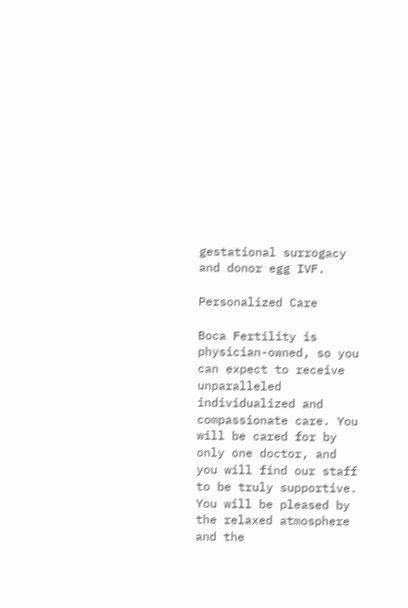gestational surrogacy and donor egg IVF.

Personalized Care

Boca Fertility is physician-owned, so you can expect to receive unparalleled individualized and compassionate care. You will be cared for by only one doctor, and you will find our staff to be truly supportive. You will be pleased by the relaxed atmosphere and the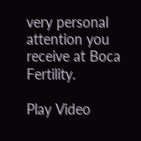very personal attention you receive at Boca Fertility.

Play Video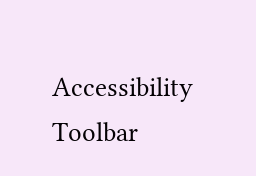Accessibility Toolbar